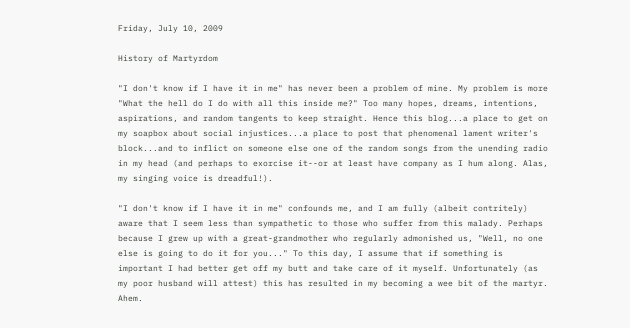Friday, July 10, 2009

History of Martyrdom

"I don't know if I have it in me" has never been a problem of mine. My problem is more "What the hell do I do with all this inside me?" Too many hopes, dreams, intentions, aspirations, and random tangents to keep straight. Hence this blog...a place to get on my soapbox about social injustices...a place to post that phenomenal lament writer's block...and to inflict on someone else one of the random songs from the unending radio in my head (and perhaps to exorcise it--or at least have company as I hum along. Alas, my singing voice is dreadful!).

"I don't know if I have it in me" confounds me, and I am fully (albeit contritely) aware that I seem less than sympathetic to those who suffer from this malady. Perhaps because I grew up with a great-grandmother who regularly admonished us, "Well, no one else is going to do it for you..." To this day, I assume that if something is important I had better get off my butt and take care of it myself. Unfortunately (as my poor husband will attest) this has resulted in my becoming a wee bit of the martyr. Ahem.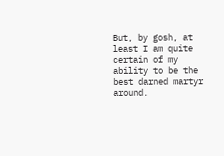But, by gosh, at least I am quite certain of my ability to be the best darned martyr around.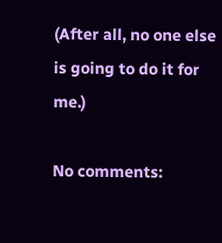(After all, no one else is going to do it for me.)

No comments: